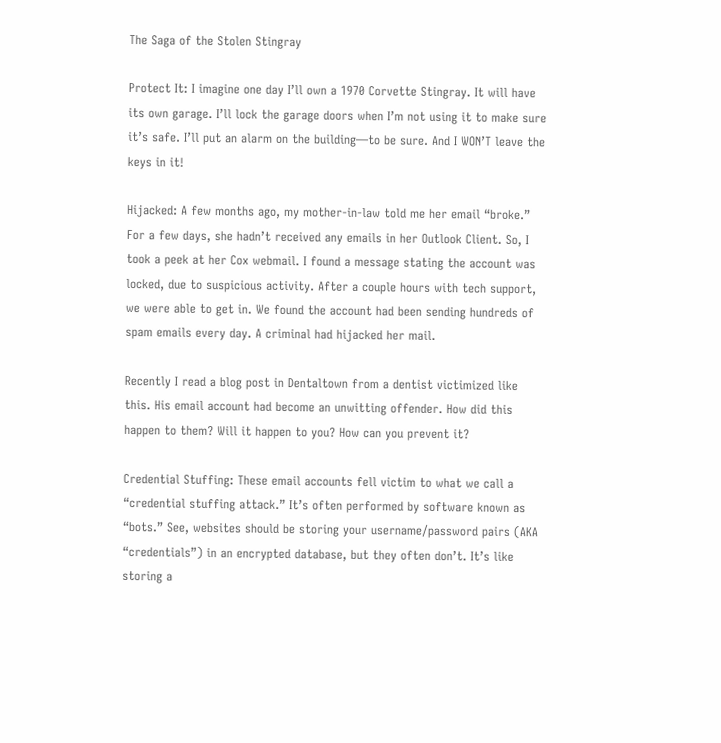The Saga of the Stolen Stingray

Protect It: I imagine one day I’ll own a 1970 Corvette Stingray. It will have its own garage. I’ll lock the garage doors when I’m not using it to make sure it’s safe. I’ll put an alarm on the building—to be sure. And I WON’T leave the keys in it!

Hijacked: A few months ago, my mother-in-law told me her email “broke.” For a few days, she hadn’t received any emails in her Outlook Client. So, I took a peek at her Cox webmail. I found a message stating the account was locked, due to suspicious activity. After a couple hours with tech support, we were able to get in. We found the account had been sending hundreds of spam emails every day. A criminal had hijacked her mail.

Recently I read a blog post in Dentaltown from a dentist victimized like this. His email account had become an unwitting offender. How did this happen to them? Will it happen to you? How can you prevent it?

Credential Stuffing: These email accounts fell victim to what we call a “credential stuffing attack.” It’s often performed by software known as “bots.” See, websites should be storing your username/password pairs (AKA “credentials”) in an encrypted database, but they often don’t. It’s like storing a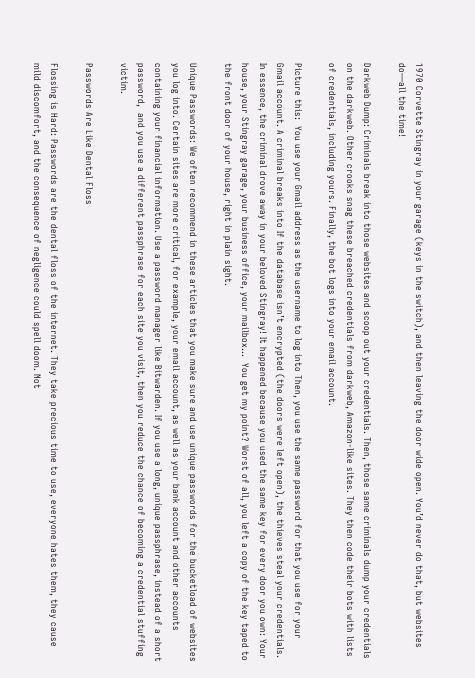1970 Corvette Stingray in your garage (keys in the switch), and then leaving the door wide open. You’d never do that, but websites do—all the time!

Darkweb Dump: Criminals break into those websites and scoop out your credentials. Then, those same criminals dump your credentials on the darkweb. Other crooks snag these breached credentials from darkweb, Amazon-like sites. They then code their bots with lists of credentials, including yours. Finally, the bot logs into your email account.

Picture this:  You use your Gmail address as the username to log into Then, you use the same password for that you use for your Gmail account. A criminal breaks into If the database isn’t encrypted (the doors were left open), the thieves steal your credentials. In essence, the criminal drove away in your beloved Stingray! It happened because you used the same key for every door you own: Your house, your Stingray garage, your business office, your mailbox…  You get my point? Worst of all, you left a copy of the key taped to the front door of your house, right in plain sight.

Unique Passwords: We often recommend in these articles that you make sure and use unique passwords for the bucketload of websites you log into. Certain sites are more critical, for example, your email account, as well as your bank account and other accounts containing your financial information. Use a password manager like Bitwarden. If you use a long, unique passphrase, instead of a short password,  and you use a different passphrase for each site you visit, then you reduce the chance of becoming a credential stuffing victim.

Passwords Are Like Dental Floss

Flossing is Hard: Passwords are the dental floss of the internet. They take precious time to use, everyone hates them, they cause mild discomfort, and the consequence of negligence could spell doom. Not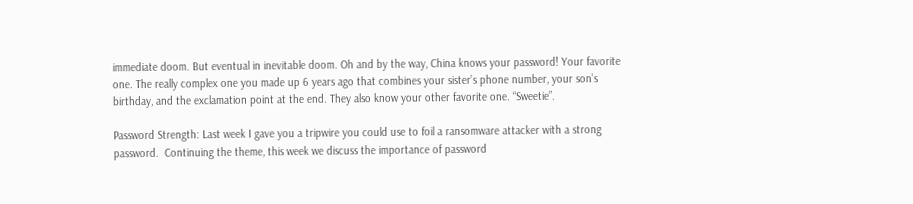immediate doom. But eventual in inevitable doom. Oh and by the way, China knows your password! Your favorite one. The really complex one you made up 6 years ago that combines your sister’s phone number, your son’s birthday, and the exclamation point at the end. They also know your other favorite one. “Sweetie”.

Password Strength: Last week I gave you a tripwire you could use to foil a ransomware attacker with a strong password.  Continuing the theme, this week we discuss the importance of password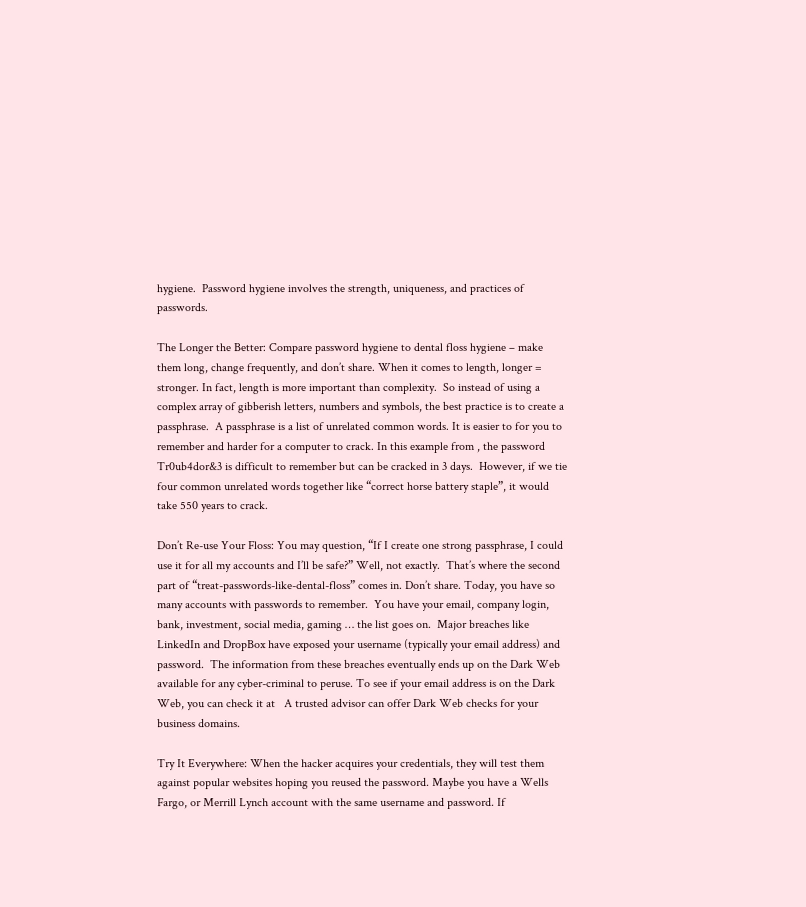hygiene.  Password hygiene involves the strength, uniqueness, and practices of passwords.

The Longer the Better: Compare password hygiene to dental floss hygiene – make them long, change frequently, and don’t share. When it comes to length, longer = stronger. In fact, length is more important than complexity.  So instead of using a complex array of gibberish letters, numbers and symbols, the best practice is to create a passphrase.  A passphrase is a list of unrelated common words. It is easier to for you to remember and harder for a computer to crack. In this example from , the password Tr0ub4dor&3 is difficult to remember but can be cracked in 3 days.  However, if we tie four common unrelated words together like “correct horse battery staple”, it would take 550 years to crack.

Don’t Re-use Your Floss: You may question, “If I create one strong passphrase, I could use it for all my accounts and I’ll be safe?” Well, not exactly.  That’s where the second part of “treat-passwords-like-dental-floss” comes in. Don’t share. Today, you have so many accounts with passwords to remember.  You have your email, company login, bank, investment, social media, gaming … the list goes on.  Major breaches like LinkedIn and DropBox have exposed your username (typically your email address) and password.  The information from these breaches eventually ends up on the Dark Web available for any cyber-criminal to peruse. To see if your email address is on the Dark Web, you can check it at   A trusted advisor can offer Dark Web checks for your business domains.

Try It Everywhere: When the hacker acquires your credentials, they will test them against popular websites hoping you reused the password. Maybe you have a Wells Fargo, or Merrill Lynch account with the same username and password. If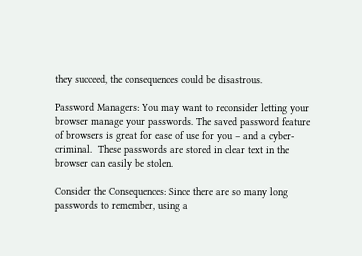they succeed, the consequences could be disastrous.

Password Managers: You may want to reconsider letting your browser manage your passwords. The saved password feature of browsers is great for ease of use for you – and a cyber-criminal.  These passwords are stored in clear text in the browser can easily be stolen.

Consider the Consequences: Since there are so many long passwords to remember, using a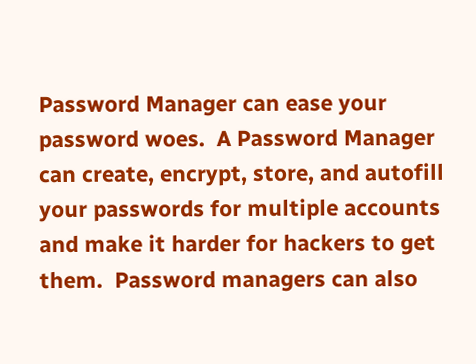Password Manager can ease your password woes.  A Password Manager can create, encrypt, store, and autofill your passwords for multiple accounts and make it harder for hackers to get them.  Password managers can also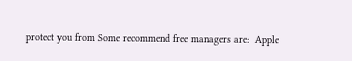protect you from Some recommend free managers are:  Apple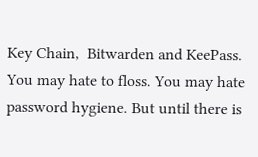Key Chain,  Bitwarden and KeePass.  You may hate to floss. You may hate password hygiene. But until there is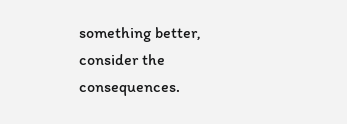something better, consider the consequences.